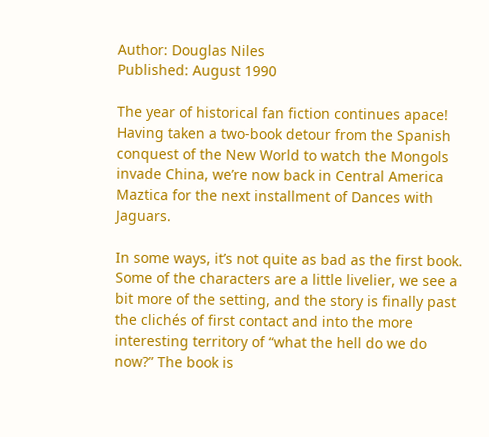Author: Douglas Niles
Published: August 1990

The year of historical fan fiction continues apace! Having taken a two-book detour from the Spanish conquest of the New World to watch the Mongols invade China, we’re now back in Central America Maztica for the next installment of Dances with Jaguars.

In some ways, it’s not quite as bad as the first book. Some of the characters are a little livelier, we see a bit more of the setting, and the story is finally past the clichés of first contact and into the more interesting territory of “what the hell do we do now?” The book is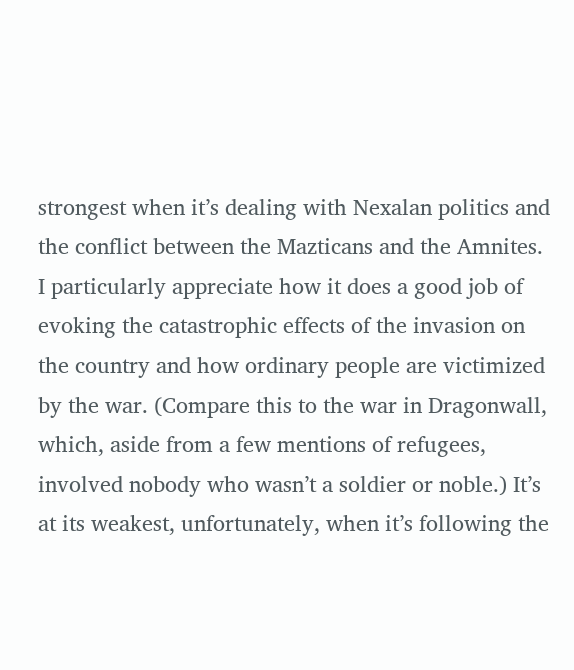strongest when it’s dealing with Nexalan politics and the conflict between the Mazticans and the Amnites. I particularly appreciate how it does a good job of evoking the catastrophic effects of the invasion on the country and how ordinary people are victimized by the war. (Compare this to the war in Dragonwall, which, aside from a few mentions of refugees, involved nobody who wasn’t a soldier or noble.) It’s at its weakest, unfortunately, when it’s following the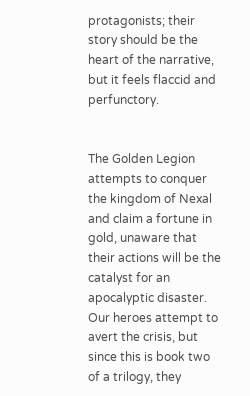protagonists; their story should be the heart of the narrative, but it feels flaccid and perfunctory.


The Golden Legion attempts to conquer the kingdom of Nexal and claim a fortune in gold, unaware that their actions will be the catalyst for an apocalyptic disaster. Our heroes attempt to avert the crisis, but since this is book two of a trilogy, they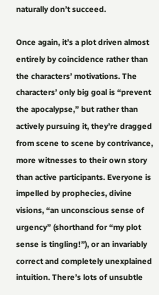naturally don’t succeed.

Once again, it’s a plot driven almost entirely by coincidence rather than the characters’ motivations. The characters’ only big goal is “prevent the apocalypse,” but rather than actively pursuing it, they’re dragged from scene to scene by contrivance, more witnesses to their own story than active participants. Everyone is impelled by prophecies, divine visions, “an unconscious sense of urgency” (shorthand for “my plot sense is tingling!”), or an invariably correct and completely unexplained intuition. There’s lots of unsubtle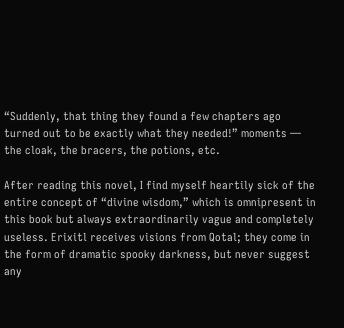“Suddenly, that thing they found a few chapters ago turned out to be exactly what they needed!” moments — the cloak, the bracers, the potions, etc.

After reading this novel, I find myself heartily sick of the entire concept of “divine wisdom,” which is omnipresent in this book but always extraordinarily vague and completely useless. Erixitl receives visions from Qotal; they come in the form of dramatic spooky darkness, but never suggest any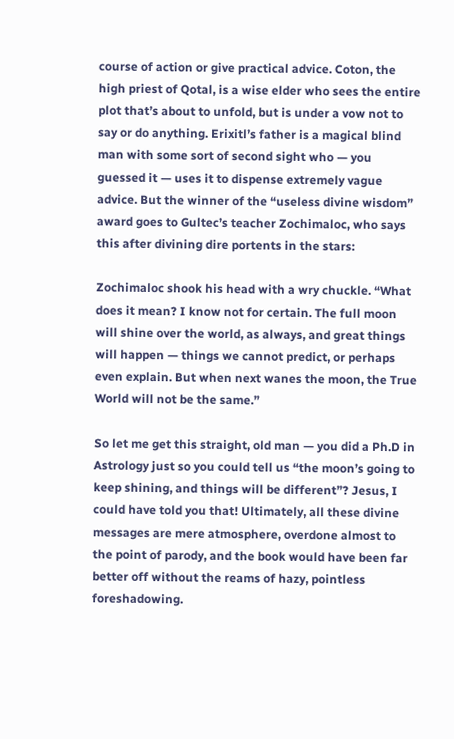course of action or give practical advice. Coton, the high priest of Qotal, is a wise elder who sees the entire plot that’s about to unfold, but is under a vow not to say or do anything. Erixitl’s father is a magical blind man with some sort of second sight who — you guessed it — uses it to dispense extremely vague advice. But the winner of the “useless divine wisdom” award goes to Gultec’s teacher Zochimaloc, who says this after divining dire portents in the stars:

Zochimaloc shook his head with a wry chuckle. “What does it mean? I know not for certain. The full moon will shine over the world, as always, and great things will happen — things we cannot predict, or perhaps even explain. But when next wanes the moon, the True World will not be the same.”

So let me get this straight, old man — you did a Ph.D in Astrology just so you could tell us “the moon’s going to keep shining, and things will be different”? Jesus, I could have told you that! Ultimately, all these divine messages are mere atmosphere, overdone almost to the point of parody, and the book would have been far better off without the reams of hazy, pointless foreshadowing.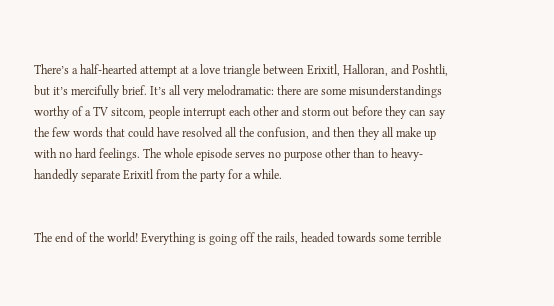There’s a half-hearted attempt at a love triangle between Erixitl, Halloran, and Poshtli, but it’s mercifully brief. It’s all very melodramatic: there are some misunderstandings worthy of a TV sitcom, people interrupt each other and storm out before they can say the few words that could have resolved all the confusion, and then they all make up with no hard feelings. The whole episode serves no purpose other than to heavy-handedly separate Erixitl from the party for a while.


The end of the world! Everything is going off the rails, headed towards some terrible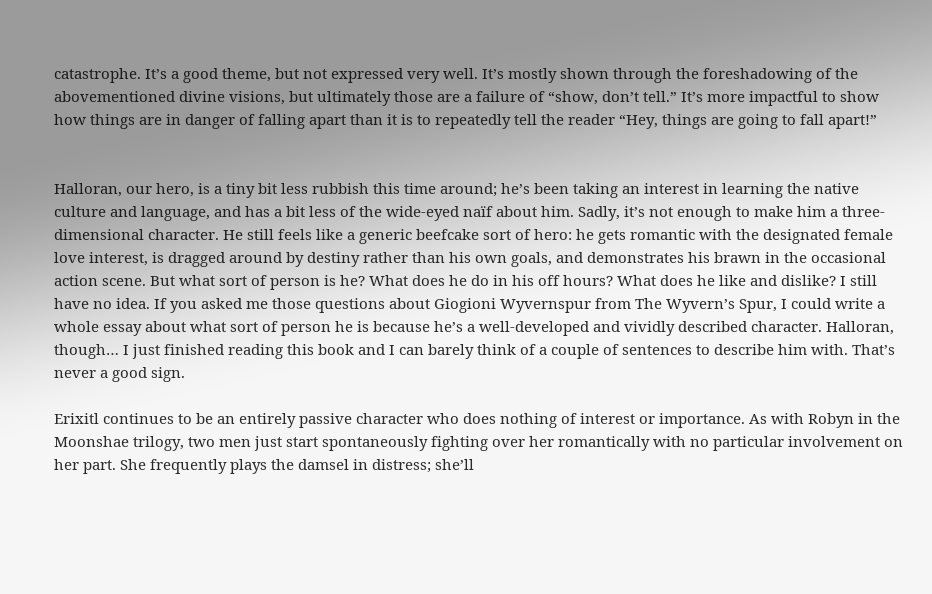catastrophe. It’s a good theme, but not expressed very well. It’s mostly shown through the foreshadowing of the abovementioned divine visions, but ultimately those are a failure of “show, don’t tell.” It’s more impactful to show how things are in danger of falling apart than it is to repeatedly tell the reader “Hey, things are going to fall apart!”


Halloran, our hero, is a tiny bit less rubbish this time around; he’s been taking an interest in learning the native culture and language, and has a bit less of the wide-eyed naïf about him. Sadly, it’s not enough to make him a three-dimensional character. He still feels like a generic beefcake sort of hero: he gets romantic with the designated female love interest, is dragged around by destiny rather than his own goals, and demonstrates his brawn in the occasional action scene. But what sort of person is he? What does he do in his off hours? What does he like and dislike? I still have no idea. If you asked me those questions about Giogioni Wyvernspur from The Wyvern’s Spur, I could write a whole essay about what sort of person he is because he’s a well-developed and vividly described character. Halloran, though… I just finished reading this book and I can barely think of a couple of sentences to describe him with. That’s never a good sign.

Erixitl continues to be an entirely passive character who does nothing of interest or importance. As with Robyn in the Moonshae trilogy, two men just start spontaneously fighting over her romantically with no particular involvement on her part. She frequently plays the damsel in distress; she’ll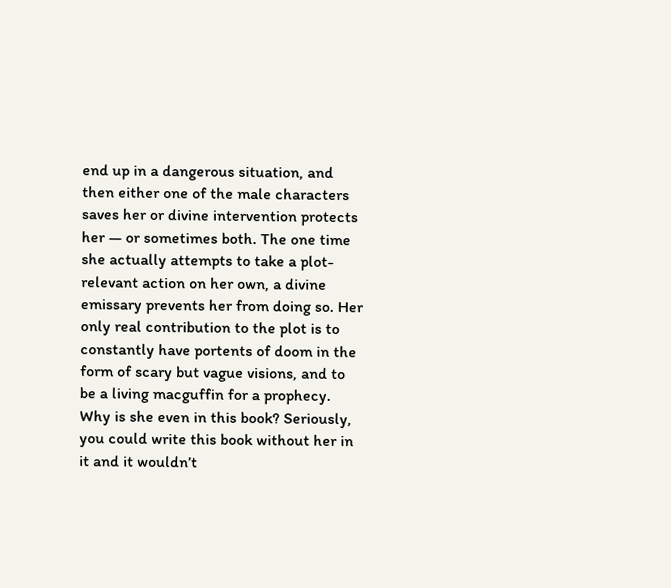end up in a dangerous situation, and then either one of the male characters saves her or divine intervention protects her — or sometimes both. The one time she actually attempts to take a plot-relevant action on her own, a divine emissary prevents her from doing so. Her only real contribution to the plot is to constantly have portents of doom in the form of scary but vague visions, and to be a living macguffin for a prophecy. Why is she even in this book? Seriously, you could write this book without her in it and it wouldn’t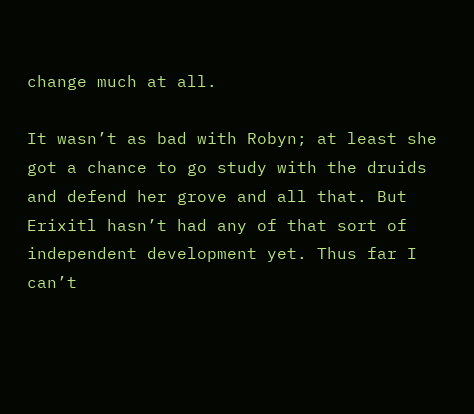change much at all.

It wasn’t as bad with Robyn; at least she got a chance to go study with the druids and defend her grove and all that. But Erixitl hasn’t had any of that sort of independent development yet. Thus far I can’t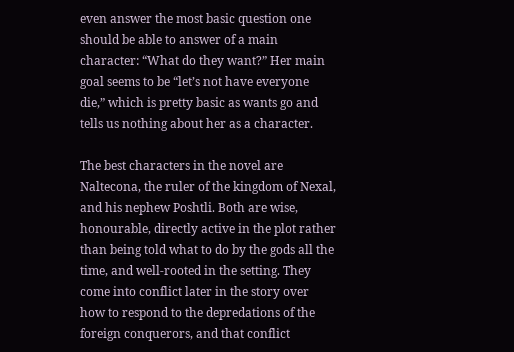even answer the most basic question one should be able to answer of a main character: “What do they want?” Her main goal seems to be “let’s not have everyone die,” which is pretty basic as wants go and tells us nothing about her as a character.

The best characters in the novel are Naltecona, the ruler of the kingdom of Nexal, and his nephew Poshtli. Both are wise, honourable, directly active in the plot rather than being told what to do by the gods all the time, and well-rooted in the setting. They come into conflict later in the story over how to respond to the depredations of the foreign conquerors, and that conflict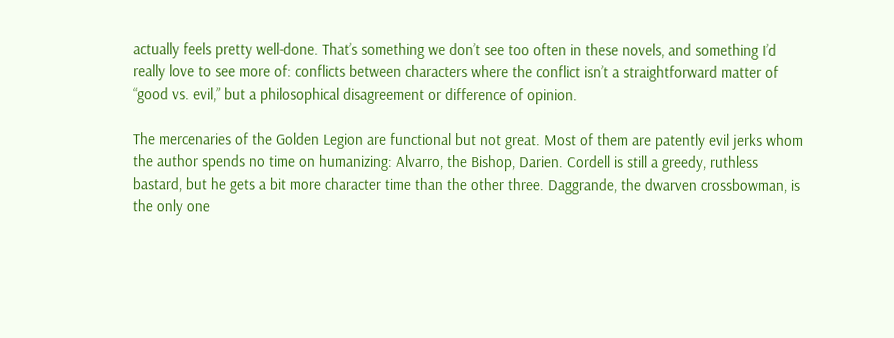actually feels pretty well-done. That’s something we don’t see too often in these novels, and something I’d really love to see more of: conflicts between characters where the conflict isn’t a straightforward matter of “good vs. evil,” but a philosophical disagreement or difference of opinion.

The mercenaries of the Golden Legion are functional but not great. Most of them are patently evil jerks whom the author spends no time on humanizing: Alvarro, the Bishop, Darien. Cordell is still a greedy, ruthless bastard, but he gets a bit more character time than the other three. Daggrande, the dwarven crossbowman, is the only one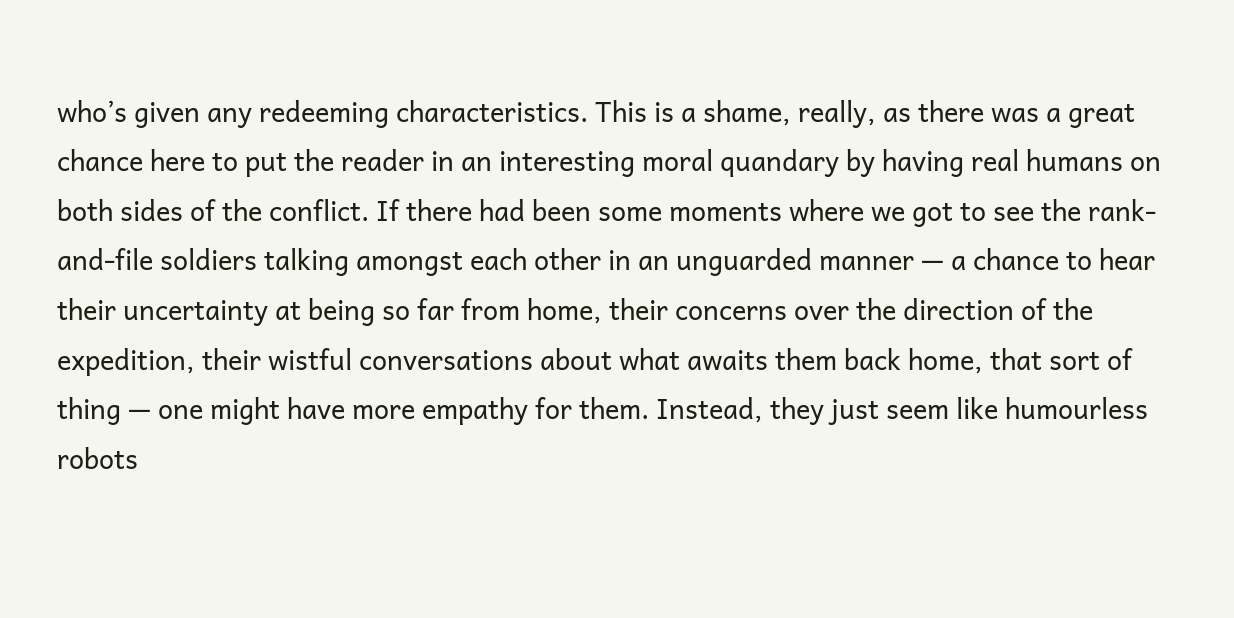who’s given any redeeming characteristics. This is a shame, really, as there was a great chance here to put the reader in an interesting moral quandary by having real humans on both sides of the conflict. If there had been some moments where we got to see the rank-and-file soldiers talking amongst each other in an unguarded manner — a chance to hear their uncertainty at being so far from home, their concerns over the direction of the expedition, their wistful conversations about what awaits them back home, that sort of thing — one might have more empathy for them. Instead, they just seem like humourless robots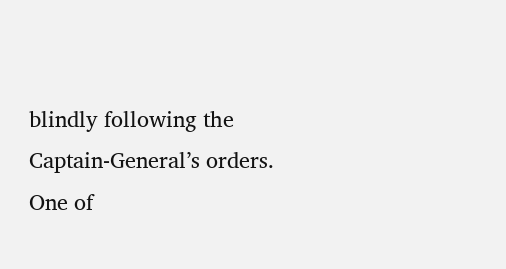blindly following the Captain-General’s orders. One of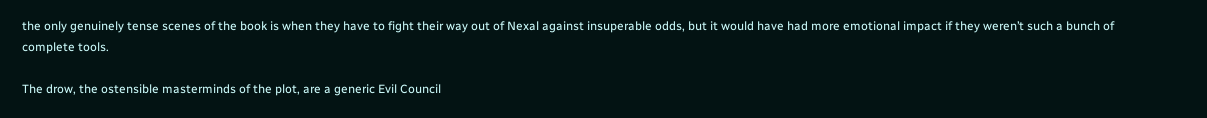the only genuinely tense scenes of the book is when they have to fight their way out of Nexal against insuperable odds, but it would have had more emotional impact if they weren’t such a bunch of complete tools.

The drow, the ostensible masterminds of the plot, are a generic Evil Council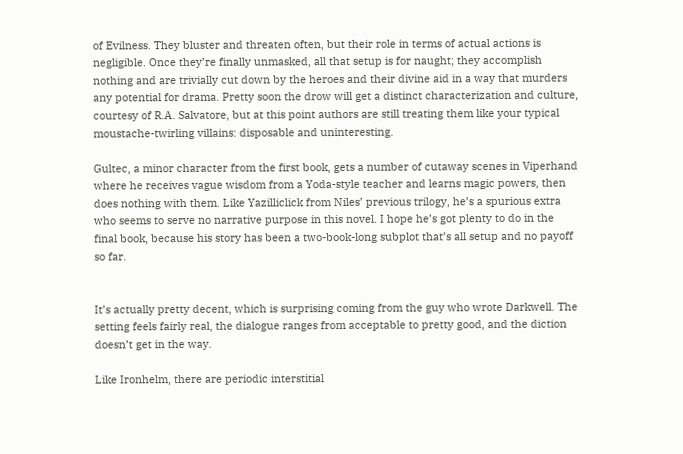of Evilness. They bluster and threaten often, but their role in terms of actual actions is negligible. Once they’re finally unmasked, all that setup is for naught; they accomplish nothing and are trivially cut down by the heroes and their divine aid in a way that murders any potential for drama. Pretty soon the drow will get a distinct characterization and culture, courtesy of R.A. Salvatore, but at this point authors are still treating them like your typical moustache-twirling villains: disposable and uninteresting.

Gultec, a minor character from the first book, gets a number of cutaway scenes in Viperhand where he receives vague wisdom from a Yoda-style teacher and learns magic powers, then does nothing with them. Like Yazilliclick from Niles’ previous trilogy, he’s a spurious extra who seems to serve no narrative purpose in this novel. I hope he’s got plenty to do in the final book, because his story has been a two-book-long subplot that’s all setup and no payoff so far.


It’s actually pretty decent, which is surprising coming from the guy who wrote Darkwell. The setting feels fairly real, the dialogue ranges from acceptable to pretty good, and the diction doesn’t get in the way.

Like Ironhelm, there are periodic interstitial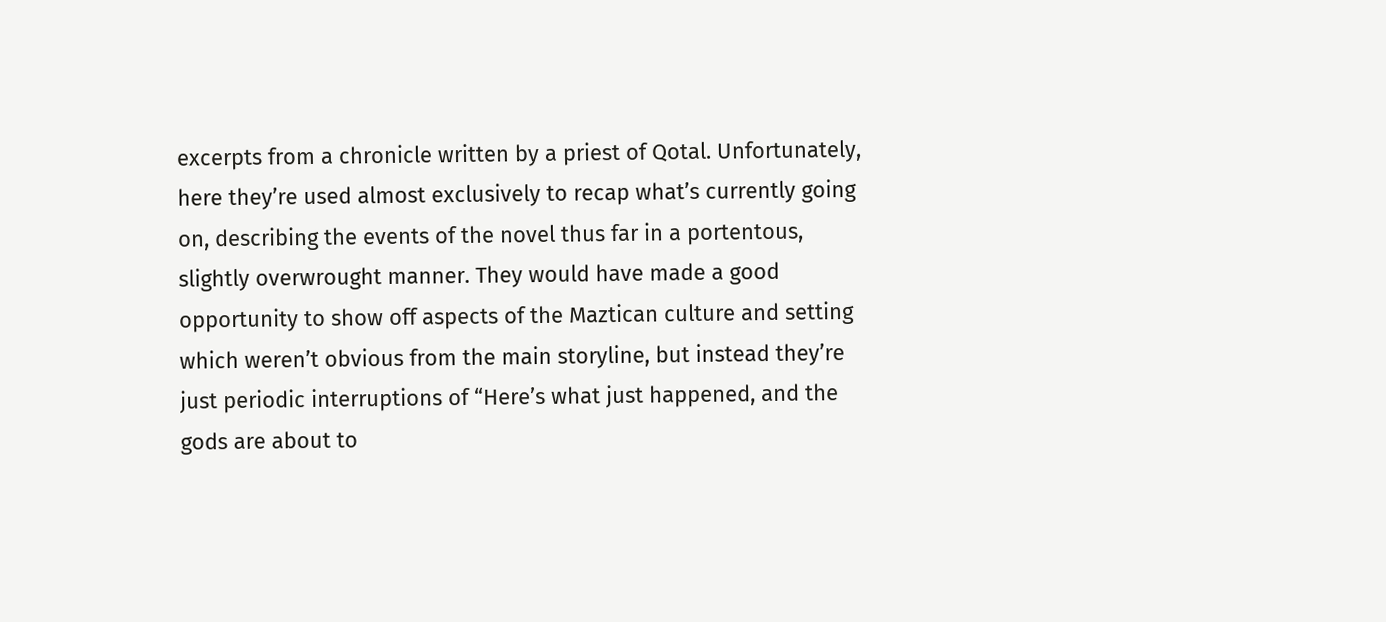excerpts from a chronicle written by a priest of Qotal. Unfortunately, here they’re used almost exclusively to recap what’s currently going on, describing the events of the novel thus far in a portentous, slightly overwrought manner. They would have made a good opportunity to show off aspects of the Maztican culture and setting which weren’t obvious from the main storyline, but instead they’re just periodic interruptions of “Here’s what just happened, and the gods are about to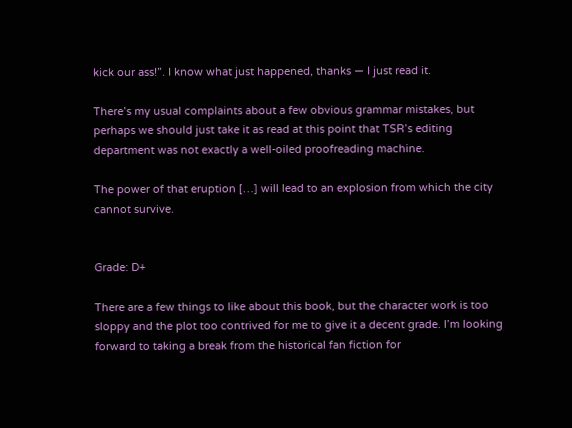kick our ass!”. I know what just happened, thanks — I just read it.

There’s my usual complaints about a few obvious grammar mistakes, but perhaps we should just take it as read at this point that TSR’s editing department was not exactly a well-oiled proofreading machine.

The power of that eruption […] will lead to an explosion from which the city cannot survive.


Grade: D+

There are a few things to like about this book, but the character work is too sloppy and the plot too contrived for me to give it a decent grade. I’m looking forward to taking a break from the historical fan fiction for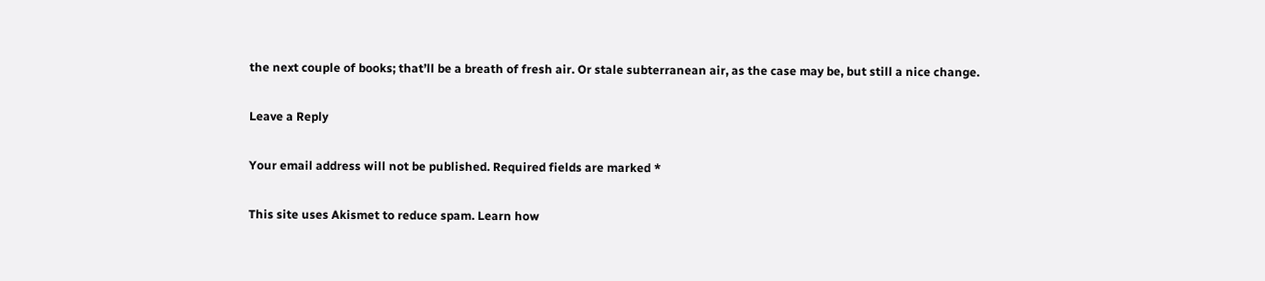the next couple of books; that’ll be a breath of fresh air. Or stale subterranean air, as the case may be, but still a nice change.

Leave a Reply

Your email address will not be published. Required fields are marked *

This site uses Akismet to reduce spam. Learn how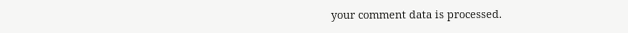your comment data is processed.